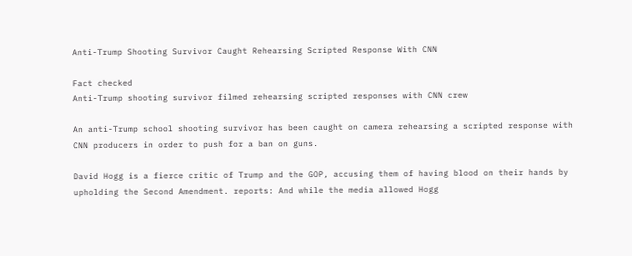Anti-Trump Shooting Survivor Caught Rehearsing Scripted Response With CNN

Fact checked
Anti-Trump shooting survivor filmed rehearsing scripted responses with CNN crew

An anti-Trump school shooting survivor has been caught on camera rehearsing a scripted response with CNN producers in order to push for a ban on guns.

David Hogg is a fierce critic of Trump and the GOP, accusing them of having blood on their hands by upholding the Second Amendment. reports: And while the media allowed Hogg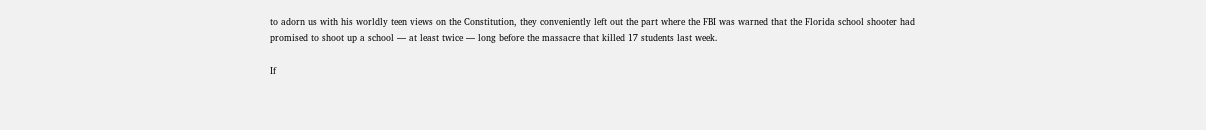to adorn us with his worldly teen views on the Constitution, they conveniently left out the part where the FBI was warned that the Florida school shooter had promised to shoot up a school — at least twice — long before the massacre that killed 17 students last week.

If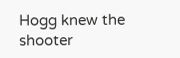Hogg knew the shooter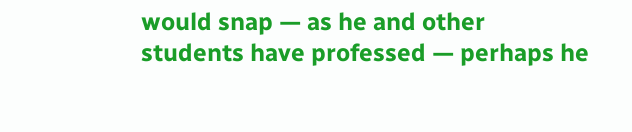would snap — as he and other students have professed — perhaps he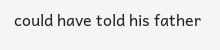could have told his father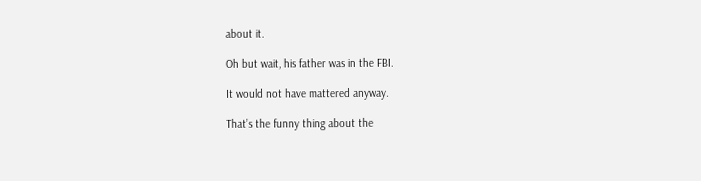about it.

Oh but wait, his father was in the FBI.

It would not have mattered anyway.

That’s the funny thing about the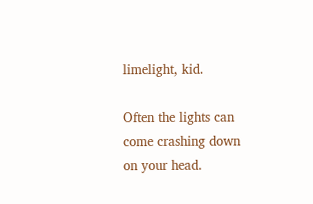limelight, kid.

Often the lights can come crashing down on your head.